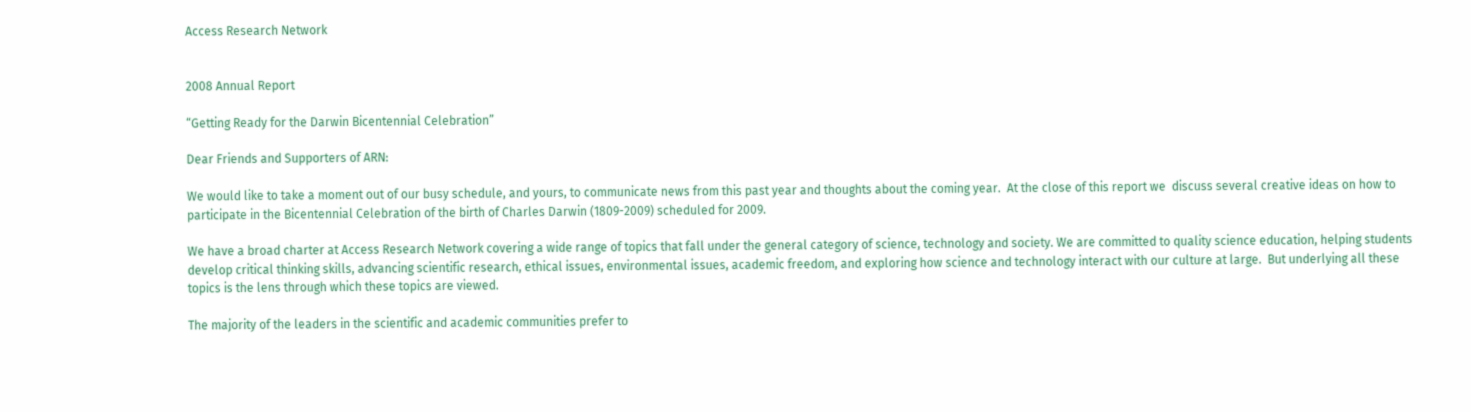Access Research Network


2008 Annual Report

“Getting Ready for the Darwin Bicentennial Celebration”

Dear Friends and Supporters of ARN:

We would like to take a moment out of our busy schedule, and yours, to communicate news from this past year and thoughts about the coming year.  At the close of this report we  discuss several creative ideas on how to participate in the Bicentennial Celebration of the birth of Charles Darwin (1809-2009) scheduled for 2009.

We have a broad charter at Access Research Network covering a wide range of topics that fall under the general category of science, technology and society. We are committed to quality science education, helping students develop critical thinking skills, advancing scientific research, ethical issues, environmental issues, academic freedom, and exploring how science and technology interact with our culture at large.  But underlying all these topics is the lens through which these topics are viewed.

The majority of the leaders in the scientific and academic communities prefer to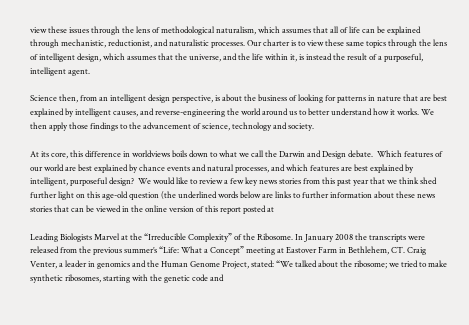view these issues through the lens of methodological naturalism, which assumes that all of life can be explained through mechanistic, reductionist, and naturalistic processes. Our charter is to view these same topics through the lens of intelligent design, which assumes that the universe, and the life within it, is instead the result of a purposeful, intelligent agent.

Science then, from an intelligent design perspective, is about the business of looking for patterns in nature that are best explained by intelligent causes, and reverse-engineering the world around us to better understand how it works. We then apply those findings to the advancement of science, technology and society.

At its core, this difference in worldviews boils down to what we call the Darwin and Design debate.  Which features of our world are best explained by chance events and natural processes, and which features are best explained by intelligent, purposeful design?  We would like to review a few key news stories from this past year that we think shed further light on this age-old question (the underlined words below are links to further information about these news stories that can be viewed in the online version of this report posted at

Leading Biologists Marvel at the “Irreducible Complexity” of the Ribosome. In January 2008 the transcripts were released from the previous summer’s “Life: What a Concept” meeting at Eastover Farm in Bethlehem, CT. Craig Venter, a leader in genomics and the Human Genome Project, stated: “We talked about the ribosome; we tried to make synthetic ribosomes, starting with the genetic code and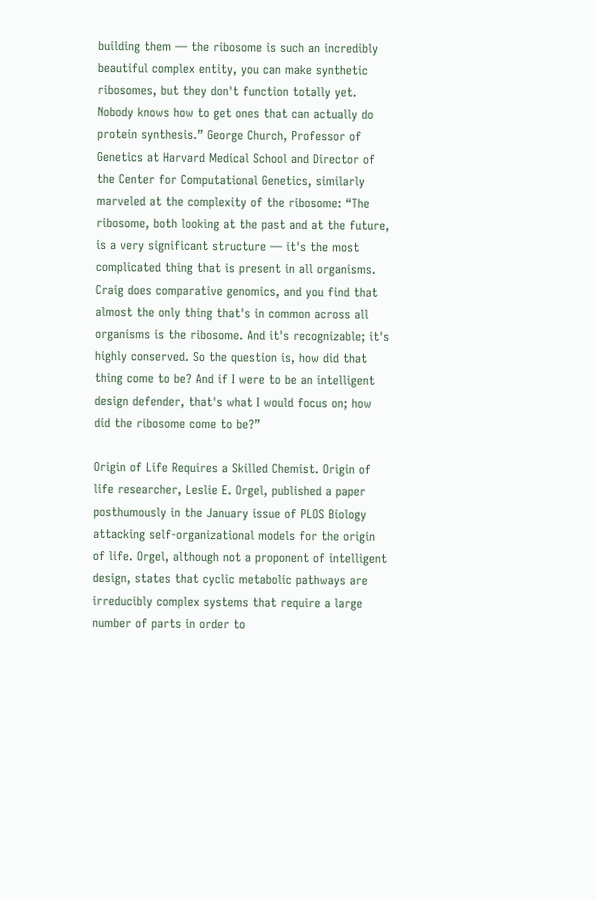building them — the ribosome is such an incredibly beautiful complex entity, you can make synthetic ribosomes, but they don't function totally yet. Nobody knows how to get ones that can actually do protein synthesis.” George Church, Professor of Genetics at Harvard Medical School and Director of the Center for Computational Genetics, similarly marveled at the complexity of the ribosome: “The ribosome, both looking at the past and at the future, is a very significant structure — it's the most complicated thing that is present in all organisms. Craig does comparative genomics, and you find that almost the only thing that's in common across all organisms is the ribosome. And it's recognizable; it's highly conserved. So the question is, how did that thing come to be? And if I were to be an intelligent design defender, that's what I would focus on; how did the ribosome come to be?”

Origin of Life Requires a Skilled Chemist. Origin of life researcher, Leslie E. Orgel, published a paper posthumously in the January issue of PLOS Biology attacking self-organizational models for the origin of life. Orgel, although not a proponent of intelligent design, states that cyclic metabolic pathways are irreducibly complex systems that require a large number of parts in order to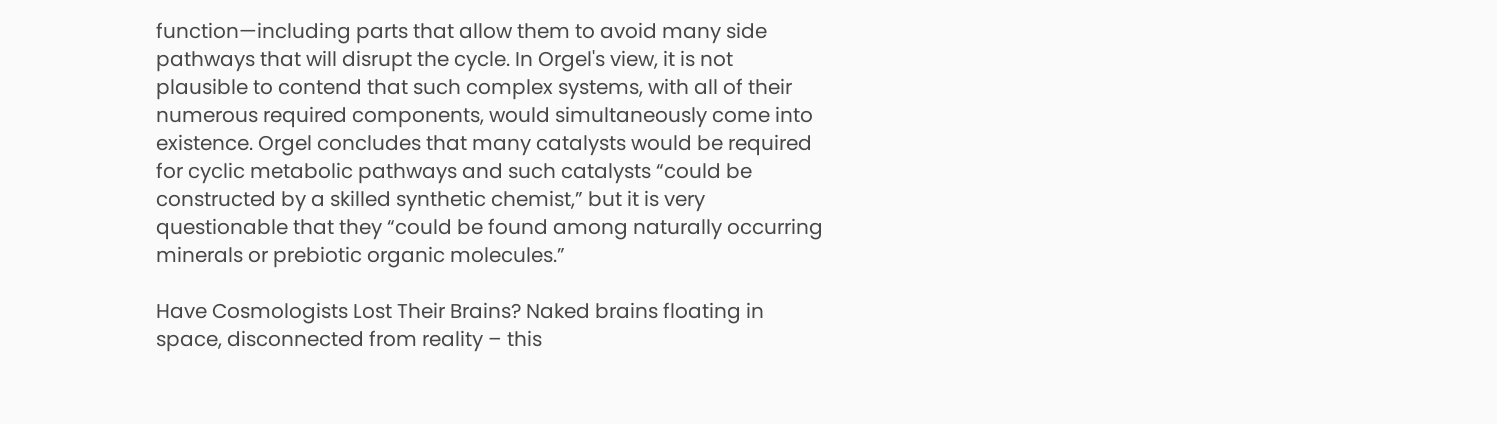function—including parts that allow them to avoid many side pathways that will disrupt the cycle. In Orgel's view, it is not plausible to contend that such complex systems, with all of their numerous required components, would simultaneously come into existence. Orgel concludes that many catalysts would be required for cyclic metabolic pathways and such catalysts “could be constructed by a skilled synthetic chemist,” but it is very questionable that they “could be found among naturally occurring minerals or prebiotic organic molecules.”

Have Cosmologists Lost Their Brains? Naked brains floating in space, disconnected from reality – this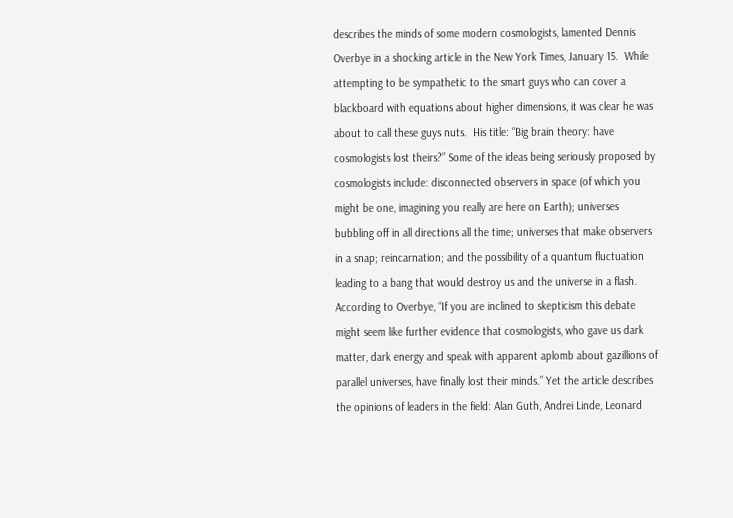describes the minds of some modern cosmologists, lamented Dennis Overbye in a shocking article in the New York Times, January 15.  While attempting to be sympathetic to the smart guys who can cover a blackboard with equations about higher dimensions, it was clear he was about to call these guys nuts.  His title: “Big brain theory: have cosmologists lost theirs?” Some of the ideas being seriously proposed by cosmologists include: disconnected observers in space (of which you might be one, imagining you really are here on Earth); universes bubbling off in all directions all the time; universes that make observers in a snap; reincarnation; and the possibility of a quantum fluctuation leading to a bang that would destroy us and the universe in a flash.  According to Overbye, “If you are inclined to skepticism this debate might seem like further evidence that cosmologists, who gave us dark matter, dark energy and speak with apparent aplomb about gazillions of parallel universes, have finally lost their minds.” Yet the article describes the opinions of leaders in the field: Alan Guth, Andrei Linde, Leonard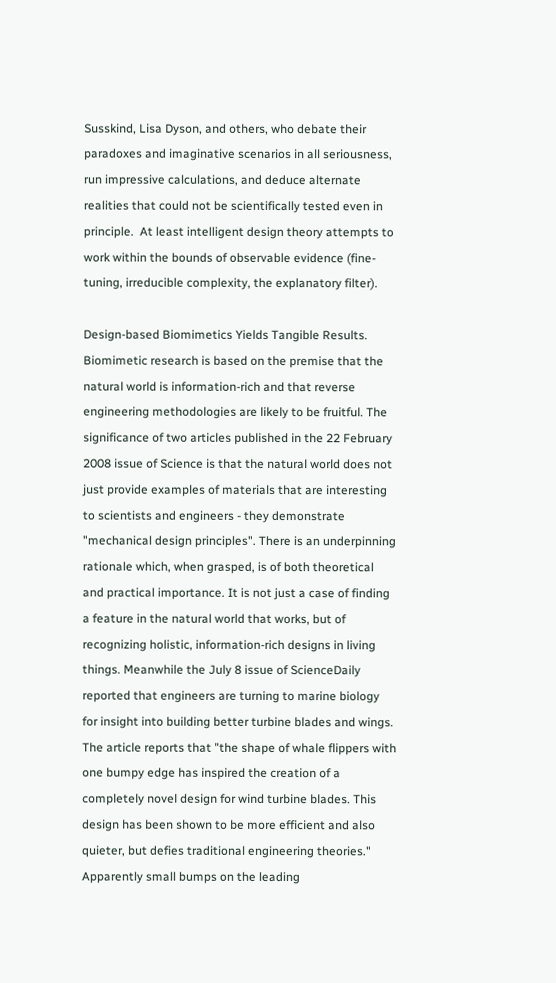Susskind, Lisa Dyson, and others, who debate their paradoxes and imaginative scenarios in all seriousness, run impressive calculations, and deduce alternate realities that could not be scientifically tested even in principle.  At least intelligent design theory attempts to work within the bounds of observable evidence (fine-tuning, irreducible complexity, the explanatory filter).

Design-based Biomimetics Yields Tangible Results. Biomimetic research is based on the premise that the natural world is information-rich and that reverse engineering methodologies are likely to be fruitful. The significance of two articles published in the 22 February 2008 issue of Science is that the natural world does not just provide examples of materials that are interesting to scientists and engineers - they demonstrate "mechanical design principles". There is an underpinning rationale which, when grasped, is of both theoretical and practical importance. It is not just a case of finding a feature in the natural world that works, but of recognizing holistic, information-rich designs in living things. Meanwhile the July 8 issue of ScienceDaily reported that engineers are turning to marine biology for insight into building better turbine blades and wings. The article reports that "the shape of whale flippers with one bumpy edge has inspired the creation of a completely novel design for wind turbine blades. This design has been shown to be more efficient and also quieter, but defies traditional engineering theories." Apparently small bumps on the leading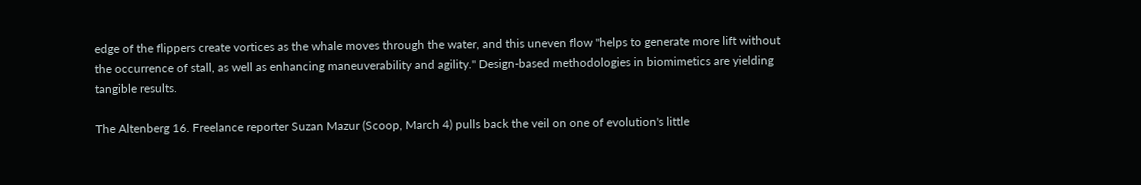edge of the flippers create vortices as the whale moves through the water, and this uneven flow "helps to generate more lift without the occurrence of stall, as well as enhancing maneuverability and agility." Design-based methodologies in biomimetics are yielding tangible results.

The Altenberg 16. Freelance reporter Suzan Mazur (Scoop, March 4) pulls back the veil on one of evolution's little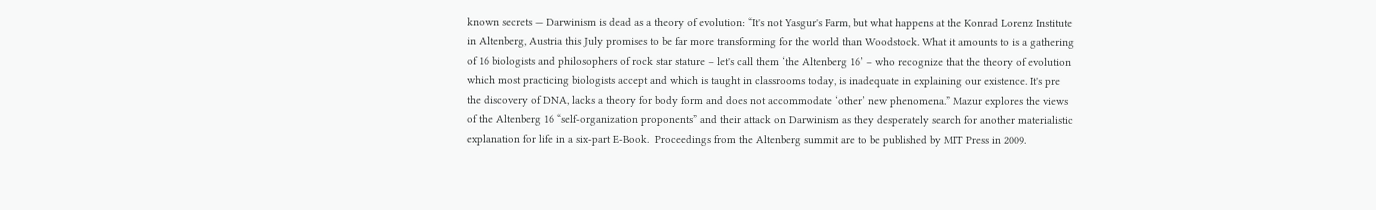known secrets — Darwinism is dead as a theory of evolution: “It's not Yasgur's Farm, but what happens at the Konrad Lorenz Institute in Altenberg, Austria this July promises to be far more transforming for the world than Woodstock. What it amounts to is a gathering of 16 biologists and philosophers of rock star stature – let's call them ‘the Altenberg 16’ – who recognize that the theory of evolution which most practicing biologists accept and which is taught in classrooms today, is inadequate in explaining our existence. It's pre the discovery of DNA, lacks a theory for body form and does not accommodate ‘other’ new phenomena.” Mazur explores the views of the Altenberg 16 “self-organization proponents” and their attack on Darwinism as they desperately search for another materialistic explanation for life in a six-part E-Book.  Proceedings from the Altenberg summit are to be published by MIT Press in 2009.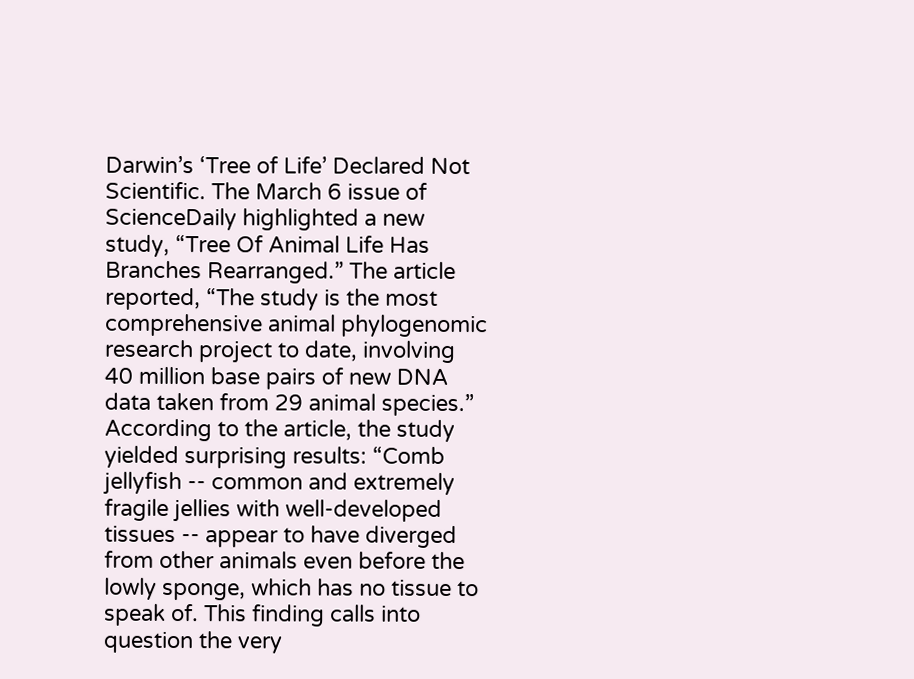Darwin’s ‘Tree of Life’ Declared Not Scientific. The March 6 issue of ScienceDaily highlighted a new study, “Tree Of Animal Life Has Branches Rearranged.” The article reported, “The study is the most comprehensive animal phylogenomic research project to date, involving 40 million base pairs of new DNA data taken from 29 animal species.” According to the article, the study yielded surprising results: “Comb jellyfish -- common and extremely fragile jellies with well-developed tissues -- appear to have diverged from other animals even before the lowly sponge, which has no tissue to speak of. This finding calls into question the very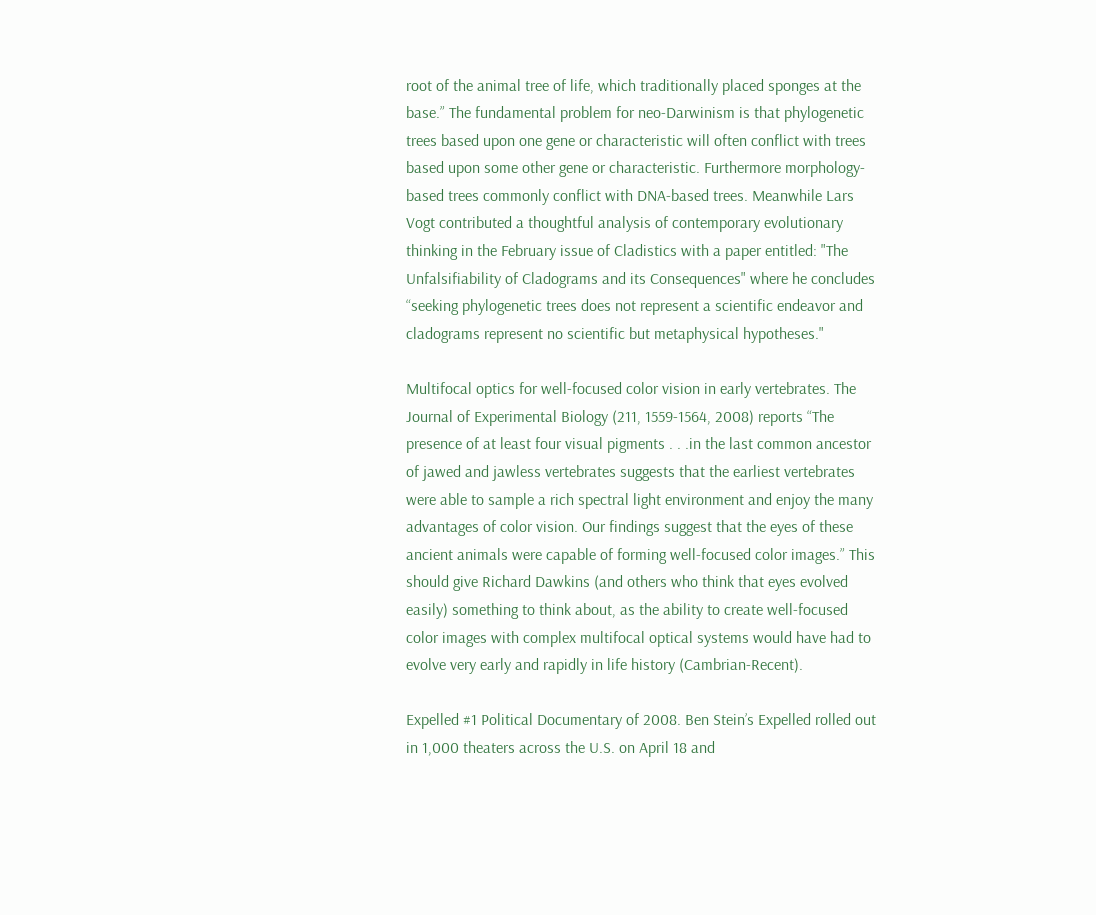root of the animal tree of life, which traditionally placed sponges at the base.” The fundamental problem for neo-Darwinism is that phylogenetic trees based upon one gene or characteristic will often conflict with trees based upon some other gene or characteristic. Furthermore morphology-based trees commonly conflict with DNA-based trees. Meanwhile Lars Vogt contributed a thoughtful analysis of contemporary evolutionary thinking in the February issue of Cladistics with a paper entitled: "The Unfalsifiability of Cladograms and its Consequences" where he concludes “seeking phylogenetic trees does not represent a scientific endeavor and cladograms represent no scientific but metaphysical hypotheses."

Multifocal optics for well-focused color vision in early vertebrates. The Journal of Experimental Biology (211, 1559-1564, 2008) reports “The presence of at least four visual pigments . . .in the last common ancestor of jawed and jawless vertebrates suggests that the earliest vertebrates were able to sample a rich spectral light environment and enjoy the many advantages of color vision. Our findings suggest that the eyes of these ancient animals were capable of forming well-focused color images.” This should give Richard Dawkins (and others who think that eyes evolved easily) something to think about, as the ability to create well-focused color images with complex multifocal optical systems would have had to evolve very early and rapidly in life history (Cambrian-Recent).

Expelled #1 Political Documentary of 2008. Ben Stein’s Expelled rolled out in 1,000 theaters across the U.S. on April 18 and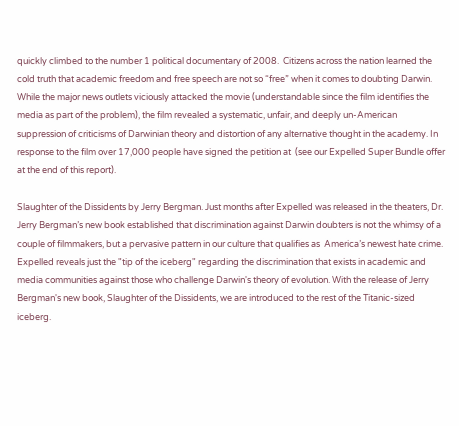quickly climbed to the number 1 political documentary of 2008.  Citizens across the nation learned the cold truth that academic freedom and free speech are not so “free” when it comes to doubting Darwin. While the major news outlets viciously attacked the movie (understandable since the film identifies the media as part of the problem), the film revealed a systematic, unfair, and deeply un-American suppression of criticisms of Darwinian theory and distortion of any alternative thought in the academy. In response to the film over 17,000 people have signed the petition at  (see our Expelled Super Bundle offer at the end of this report).

Slaughter of the Dissidents by Jerry Bergman. Just months after Expelled was released in the theaters, Dr. Jerry Bergman’s new book established that discrimination against Darwin doubters is not the whimsy of a couple of filmmakers, but a pervasive pattern in our culture that qualifies as  America’s newest hate crime. Expelled reveals just the "tip of the iceberg" regarding the discrimination that exists in academic and media communities against those who challenge Darwin's theory of evolution. With the release of Jerry Bergman's new book, Slaughter of the Dissidents, we are introduced to the rest of the Titanic-sized iceberg.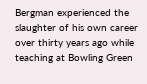Bergman experienced the slaughter of his own career over thirty years ago while teaching at Bowling Green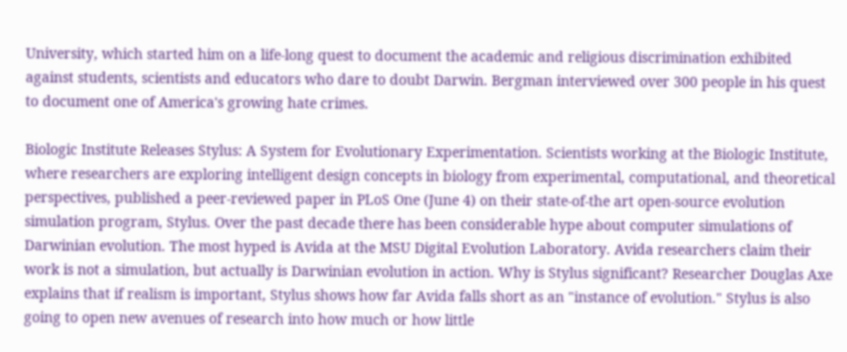University, which started him on a life-long quest to document the academic and religious discrimination exhibited against students, scientists and educators who dare to doubt Darwin. Bergman interviewed over 300 people in his quest to document one of America's growing hate crimes.

Biologic Institute Releases Stylus: A System for Evolutionary Experimentation. Scientists working at the Biologic Institute, where researchers are exploring intelligent design concepts in biology from experimental, computational, and theoretical perspectives, published a peer-reviewed paper in PLoS One (June 4) on their state-of-the art open-source evolution simulation program, Stylus. Over the past decade there has been considerable hype about computer simulations of Darwinian evolution. The most hyped is Avida at the MSU Digital Evolution Laboratory. Avida researchers claim their work is not a simulation, but actually is Darwinian evolution in action. Why is Stylus significant? Researcher Douglas Axe explains that if realism is important, Stylus shows how far Avida falls short as an "instance of evolution." Stylus is also going to open new avenues of research into how much or how little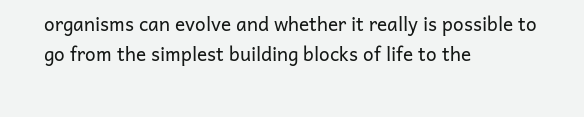organisms can evolve and whether it really is possible to go from the simplest building blocks of life to the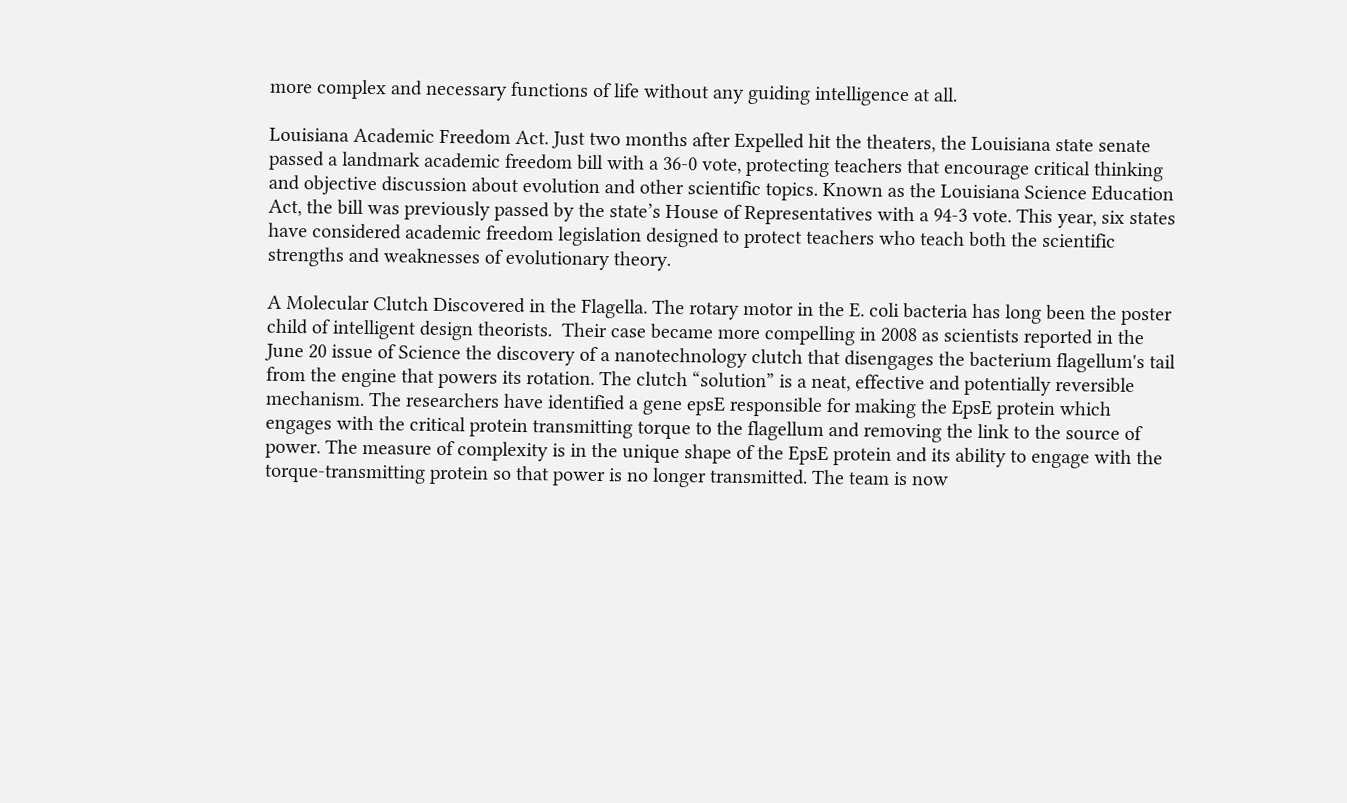more complex and necessary functions of life without any guiding intelligence at all.

Louisiana Academic Freedom Act. Just two months after Expelled hit the theaters, the Louisiana state senate passed a landmark academic freedom bill with a 36-0 vote, protecting teachers that encourage critical thinking and objective discussion about evolution and other scientific topics. Known as the Louisiana Science Education Act, the bill was previously passed by the state’s House of Representatives with a 94-3 vote. This year, six states have considered academic freedom legislation designed to protect teachers who teach both the scientific strengths and weaknesses of evolutionary theory.

A Molecular Clutch Discovered in the Flagella. The rotary motor in the E. coli bacteria has long been the poster child of intelligent design theorists.  Their case became more compelling in 2008 as scientists reported in the June 20 issue of Science the discovery of a nanotechnology clutch that disengages the bacterium flagellum's tail from the engine that powers its rotation. The clutch “solution” is a neat, effective and potentially reversible mechanism. The researchers have identified a gene epsE responsible for making the EpsE protein which engages with the critical protein transmitting torque to the flagellum and removing the link to the source of power. The measure of complexity is in the unique shape of the EpsE protein and its ability to engage with the torque-transmitting protein so that power is no longer transmitted. The team is now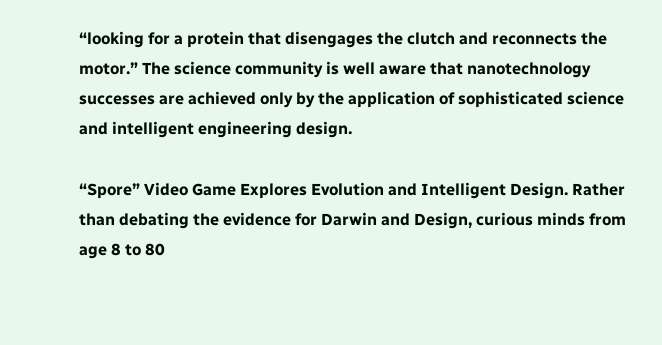“looking for a protein that disengages the clutch and reconnects the motor.” The science community is well aware that nanotechnology successes are achieved only by the application of sophisticated science and intelligent engineering design.

“Spore” Video Game Explores Evolution and Intelligent Design. Rather than debating the evidence for Darwin and Design, curious minds from age 8 to 80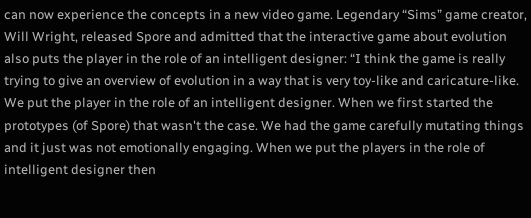can now experience the concepts in a new video game. Legendary “Sims” game creator, Will Wright, released Spore and admitted that the interactive game about evolution also puts the player in the role of an intelligent designer: “I think the game is really trying to give an overview of evolution in a way that is very toy-like and caricature-like. We put the player in the role of an intelligent designer. When we first started the prototypes (of Spore) that wasn't the case. We had the game carefully mutating things and it just was not emotionally engaging. When we put the players in the role of intelligent designer then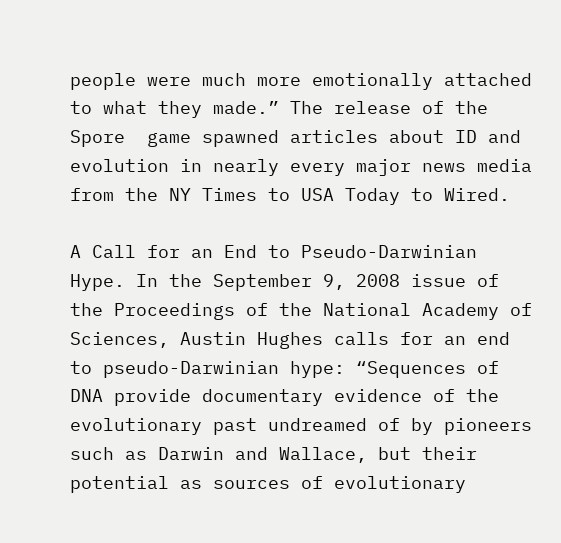people were much more emotionally attached to what they made.” The release of the Spore  game spawned articles about ID and evolution in nearly every major news media from the NY Times to USA Today to Wired.

A Call for an End to Pseudo-Darwinian Hype. In the September 9, 2008 issue of the Proceedings of the National Academy of Sciences, Austin Hughes calls for an end to pseudo-Darwinian hype: “Sequences of DNA provide documentary evidence of the evolutionary past undreamed of by pioneers such as Darwin and Wallace, but their potential as sources of evolutionary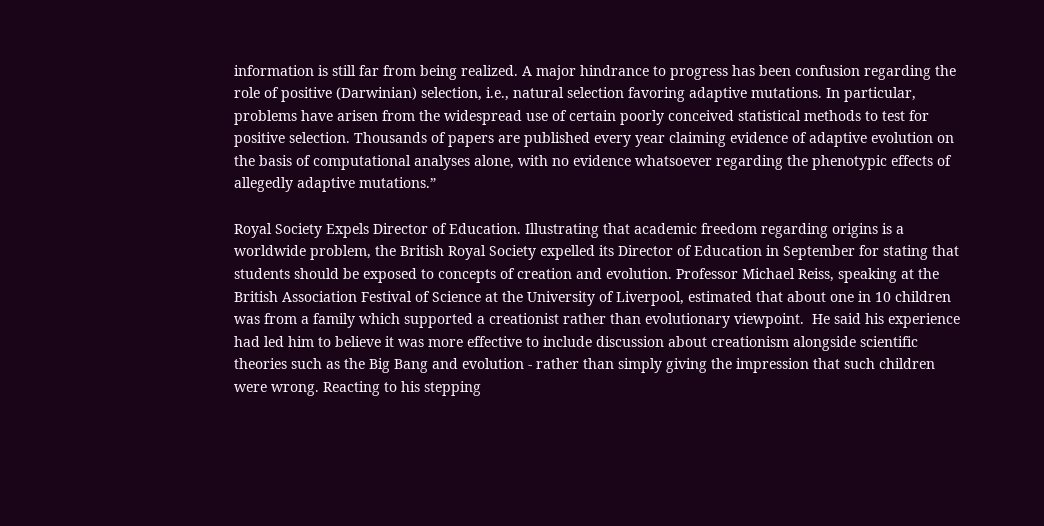information is still far from being realized. A major hindrance to progress has been confusion regarding the role of positive (Darwinian) selection, i.e., natural selection favoring adaptive mutations. In particular, problems have arisen from the widespread use of certain poorly conceived statistical methods to test for positive selection. Thousands of papers are published every year claiming evidence of adaptive evolution on the basis of computational analyses alone, with no evidence whatsoever regarding the phenotypic effects of allegedly adaptive mutations.”

Royal Society Expels Director of Education. Illustrating that academic freedom regarding origins is a worldwide problem, the British Royal Society expelled its Director of Education in September for stating that students should be exposed to concepts of creation and evolution. Professor Michael Reiss, speaking at the British Association Festival of Science at the University of Liverpool, estimated that about one in 10 children was from a family which supported a creationist rather than evolutionary viewpoint.  He said his experience had led him to believe it was more effective to include discussion about creationism alongside scientific theories such as the Big Bang and evolution - rather than simply giving the impression that such children were wrong. Reacting to his stepping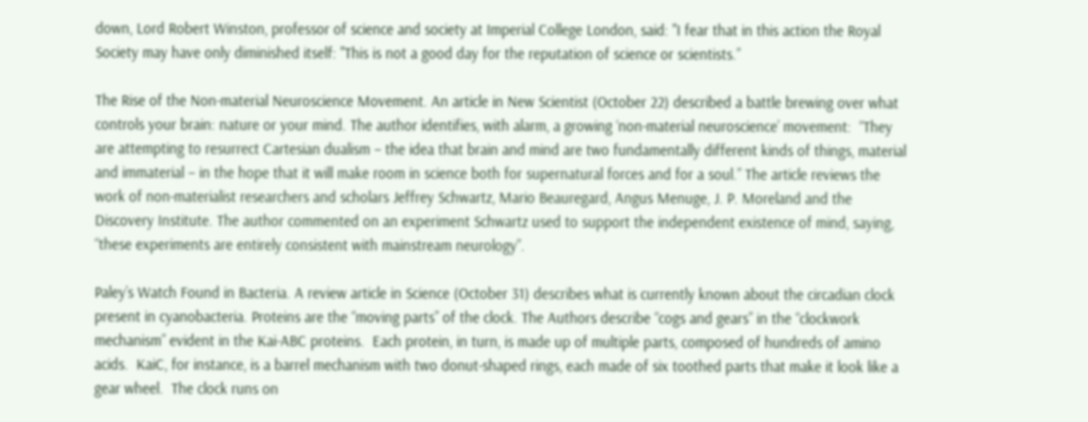down, Lord Robert Winston, professor of science and society at Imperial College London, said: "I fear that in this action the Royal Society may have only diminished itself: "This is not a good day for the reputation of science or scientists.”

The Rise of the Non-material Neuroscience Movement. An article in New Scientist (October 22) described a battle brewing over what controls your brain: nature or your mind. The author identifies, with alarm, a growing ‘non-material neuroscience’ movement:  “They are attempting to resurrect Cartesian dualism – the idea that brain and mind are two fundamentally different kinds of things, material and immaterial – in the hope that it will make room in science both for supernatural forces and for a soul.” The article reviews the work of non-materialist researchers and scholars Jeffrey Schwartz, Mario Beauregard, Angus Menuge, J. P. Moreland and the Discovery Institute. The author commented on an experiment Schwartz used to support the independent existence of mind, saying, “these experiments are entirely consistent with mainstream neurology”.

Paley’s Watch Found in Bacteria. A review article in Science (October 31) describes what is currently known about the circadian clock present in cyanobacteria. Proteins are the “moving parts” of the clock. The Authors describe “cogs and gears” in the “clockwork mechanism” evident in the Kai-ABC proteins.  Each protein, in turn, is made up of multiple parts, composed of hundreds of amino acids.  KaiC, for instance, is a barrel mechanism with two donut-shaped rings, each made of six toothed parts that make it look like a gear wheel.  The clock runs on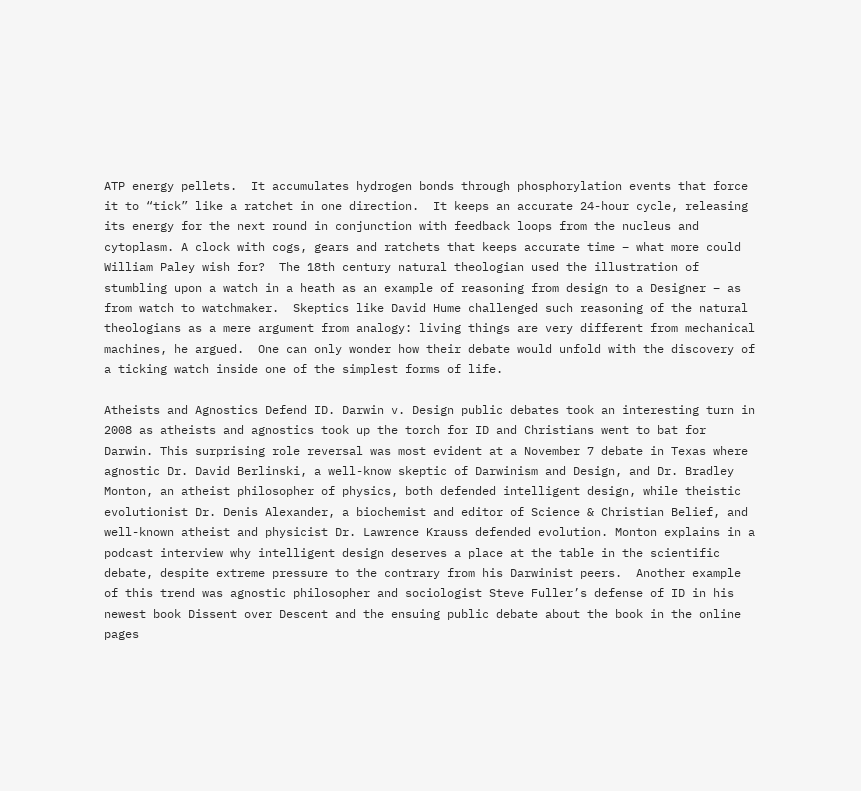ATP energy pellets.  It accumulates hydrogen bonds through phosphorylation events that force it to “tick” like a ratchet in one direction.  It keeps an accurate 24-hour cycle, releasing its energy for the next round in conjunction with feedback loops from the nucleus and cytoplasm. A clock with cogs, gears and ratchets that keeps accurate time – what more could William Paley wish for?  The 18th century natural theologian used the illustration of stumbling upon a watch in a heath as an example of reasoning from design to a Designer – as from watch to watchmaker.  Skeptics like David Hume challenged such reasoning of the natural theologians as a mere argument from analogy: living things are very different from mechanical machines, he argued.  One can only wonder how their debate would unfold with the discovery of a ticking watch inside one of the simplest forms of life.

Atheists and Agnostics Defend ID. Darwin v. Design public debates took an interesting turn in 2008 as atheists and agnostics took up the torch for ID and Christians went to bat for Darwin. This surprising role reversal was most evident at a November 7 debate in Texas where agnostic Dr. David Berlinski, a well-know skeptic of Darwinism and Design, and Dr. Bradley Monton, an atheist philosopher of physics, both defended intelligent design, while theistic evolutionist Dr. Denis Alexander, a biochemist and editor of Science & Christian Belief, and well-known atheist and physicist Dr. Lawrence Krauss defended evolution. Monton explains in a podcast interview why intelligent design deserves a place at the table in the scientific debate, despite extreme pressure to the contrary from his Darwinist peers.  Another example of this trend was agnostic philosopher and sociologist Steve Fuller’s defense of ID in his newest book Dissent over Descent and the ensuing public debate about the book in the online pages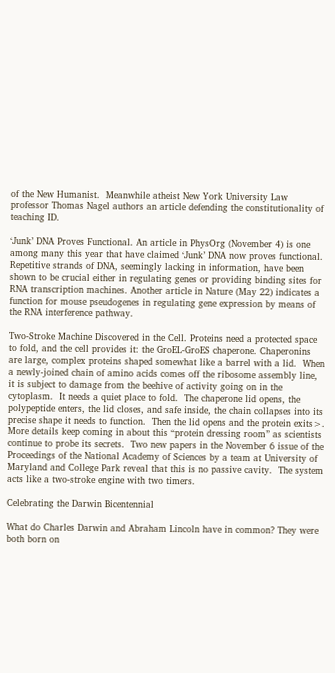of the New Humanist.  Meanwhile atheist New York University Law professor Thomas Nagel authors an article defending the constitutionality of teaching ID.

‘Junk’ DNA Proves Functional. An article in PhysOrg (November 4) is one among many this year that have claimed ‘Junk’ DNA now proves functional.  Repetitive strands of DNA, seemingly lacking in information, have been shown to be crucial either in regulating genes or providing binding sites for RNA transcription machines. Another article in Nature (May 22) indicates a function for mouse pseudogenes in regulating gene expression by means of the RNA interference pathway.

Two-Stroke Machine Discovered in the Cell. Proteins need a protected space to fold, and the cell provides it: the GroEL-GroES chaperone. Chaperonins are large, complex proteins shaped somewhat like a barrel with a lid.  When a newly-joined chain of amino acids comes off the ribosome assembly line, it is subject to damage from the beehive of activity going on in the cytoplasm.  It needs a quiet place to fold.  The chaperone lid opens, the polypeptide enters, the lid closes, and safe inside, the chain collapses into its precise shape it needs to function.  Then the lid opens and the protein exits>. More details keep coming in about this “protein dressing room” as scientists continue to probe its secrets.  Two new papers in the November 6 issue of the Proceedings of the National Academy of Sciences by a team at University of Maryland and College Park reveal that this is no passive cavity.  The system acts like a two-stroke engine with two timers.

Celebrating the Darwin Bicentennial

What do Charles Darwin and Abraham Lincoln have in common? They were both born on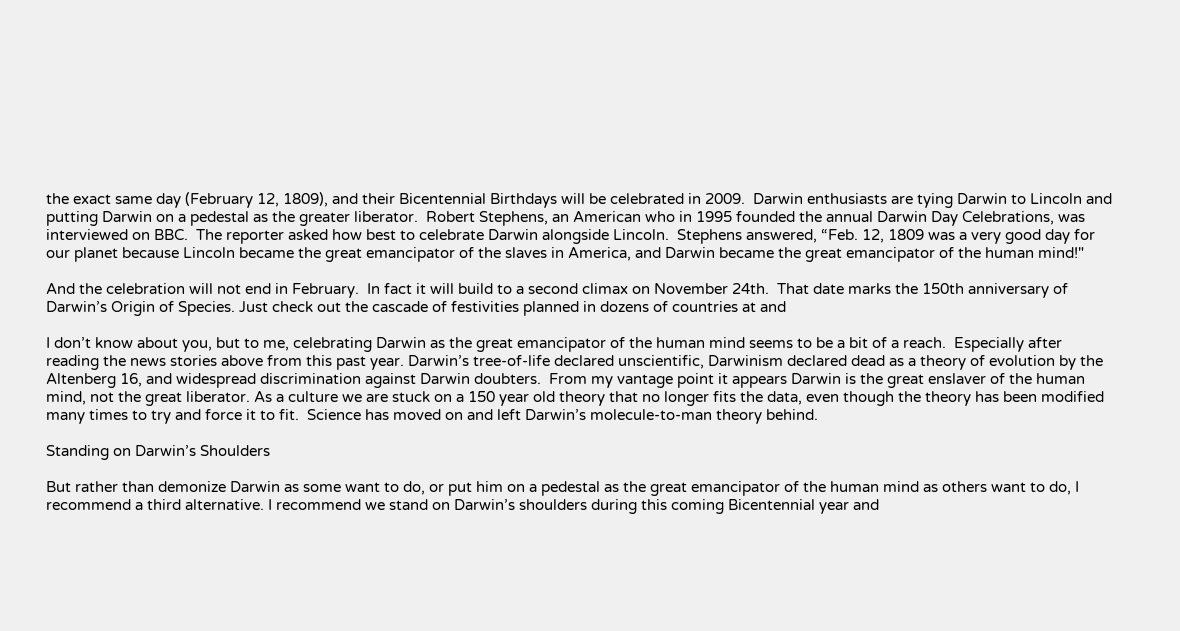the exact same day (February 12, 1809), and their Bicentennial Birthdays will be celebrated in 2009.  Darwin enthusiasts are tying Darwin to Lincoln and putting Darwin on a pedestal as the greater liberator.  Robert Stephens, an American who in 1995 founded the annual Darwin Day Celebrations, was interviewed on BBC.  The reporter asked how best to celebrate Darwin alongside Lincoln.  Stephens answered, “Feb. 12, 1809 was a very good day for our planet because Lincoln became the great emancipator of the slaves in America, and Darwin became the great emancipator of the human mind!"

And the celebration will not end in February.  In fact it will build to a second climax on November 24th.  That date marks the 150th anniversary of Darwin’s Origin of Species. Just check out the cascade of festivities planned in dozens of countries at and

I don’t know about you, but to me, celebrating Darwin as the great emancipator of the human mind seems to be a bit of a reach.  Especially after reading the news stories above from this past year. Darwin’s tree-of-life declared unscientific, Darwinism declared dead as a theory of evolution by the Altenberg 16, and widespread discrimination against Darwin doubters.  From my vantage point it appears Darwin is the great enslaver of the human mind, not the great liberator. As a culture we are stuck on a 150 year old theory that no longer fits the data, even though the theory has been modified many times to try and force it to fit.  Science has moved on and left Darwin’s molecule-to-man theory behind.

Standing on Darwin’s Shoulders

But rather than demonize Darwin as some want to do, or put him on a pedestal as the great emancipator of the human mind as others want to do, I recommend a third alternative. I recommend we stand on Darwin’s shoulders during this coming Bicentennial year and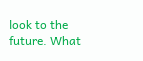look to the future. What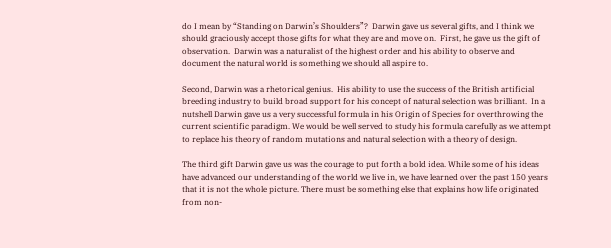do I mean by “Standing on Darwin’s Shoulders”?  Darwin gave us several gifts, and I think we should graciously accept those gifts for what they are and move on.  First, he gave us the gift of observation.  Darwin was a naturalist of the highest order and his ability to observe and document the natural world is something we should all aspire to.

Second, Darwin was a rhetorical genius.  His ability to use the success of the British artificial breeding industry to build broad support for his concept of natural selection was brilliant.  In a nutshell Darwin gave us a very successful formula in his Origin of Species for overthrowing the current scientific paradigm. We would be well served to study his formula carefully as we attempt to replace his theory of random mutations and natural selection with a theory of design.

The third gift Darwin gave us was the courage to put forth a bold idea. While some of his ideas have advanced our understanding of the world we live in, we have learned over the past 150 years that it is not the whole picture. There must be something else that explains how life originated from non-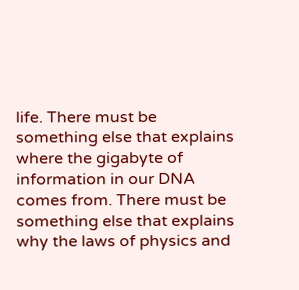life. There must be something else that explains where the gigabyte of information in our DNA comes from. There must be something else that explains why the laws of physics and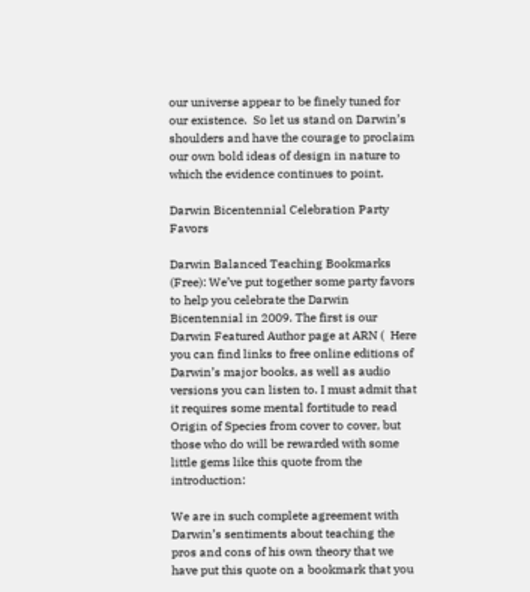our universe appear to be finely tuned for our existence.  So let us stand on Darwin’s shoulders and have the courage to proclaim our own bold ideas of design in nature to which the evidence continues to point.

Darwin Bicentennial Celebration Party Favors

Darwin Balanced Teaching Bookmarks (Free): We’ve put together some party favors to help you celebrate the Darwin Bicentennial in 2009. The first is our Darwin Featured Author page at ARN (  Here you can find links to free online editions of Darwin’s major books, as well as audio versions you can listen to. I must admit that it requires some mental fortitude to read Origin of Species from cover to cover, but those who do will be rewarded with some little gems like this quote from the introduction:

We are in such complete agreement with Darwin’s sentiments about teaching the pros and cons of his own theory that we have put this quote on a bookmark that you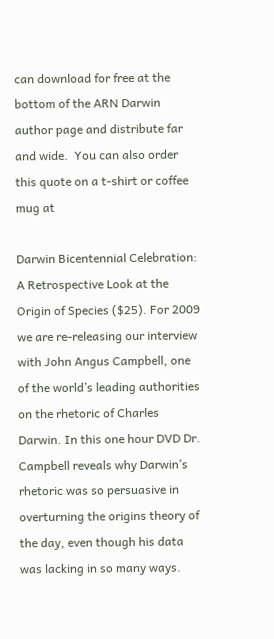can download for free at the bottom of the ARN Darwin author page and distribute far and wide.  You can also order this quote on a t-shirt or coffee mug at

Darwin Bicentennial Celebration: A Retrospective Look at the Origin of Species ($25). For 2009 we are re-releasing our interview with John Angus Campbell, one of the world’s leading authorities on the rhetoric of Charles Darwin. In this one hour DVD Dr. Campbell reveals why Darwin’s rhetoric was so persuasive in overturning the origins theory of the day, even though his data was lacking in so many ways.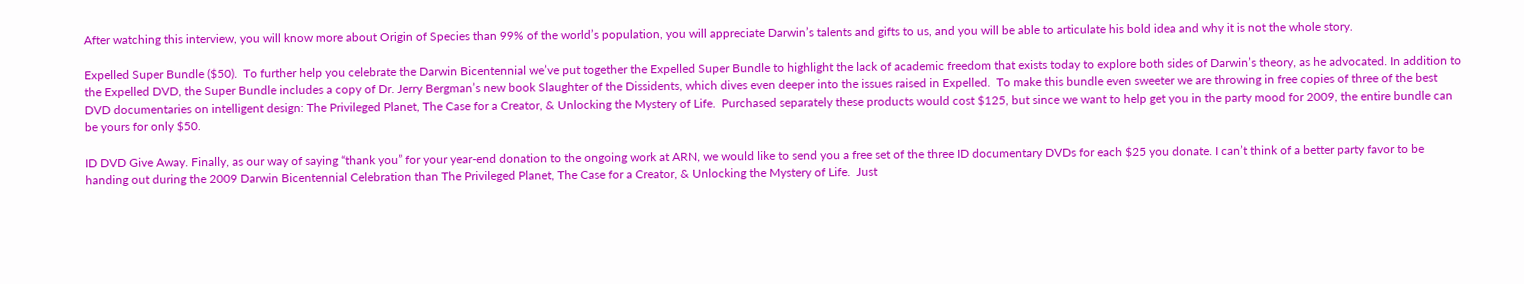After watching this interview, you will know more about Origin of Species than 99% of the world’s population, you will appreciate Darwin’s talents and gifts to us, and you will be able to articulate his bold idea and why it is not the whole story.

Expelled Super Bundle ($50).  To further help you celebrate the Darwin Bicentennial we’ve put together the Expelled Super Bundle to highlight the lack of academic freedom that exists today to explore both sides of Darwin’s theory, as he advocated. In addition to the Expelled DVD, the Super Bundle includes a copy of Dr. Jerry Bergman’s new book Slaughter of the Dissidents, which dives even deeper into the issues raised in Expelled.  To make this bundle even sweeter we are throwing in free copies of three of the best DVD documentaries on intelligent design: The Privileged Planet, The Case for a Creator, & Unlocking the Mystery of Life.  Purchased separately these products would cost $125, but since we want to help get you in the party mood for 2009, the entire bundle can be yours for only $50.

ID DVD Give Away. Finally, as our way of saying “thank you” for your year-end donation to the ongoing work at ARN, we would like to send you a free set of the three ID documentary DVDs for each $25 you donate. I can’t think of a better party favor to be handing out during the 2009 Darwin Bicentennial Celebration than The Privileged Planet, The Case for a Creator, & Unlocking the Mystery of Life.  Just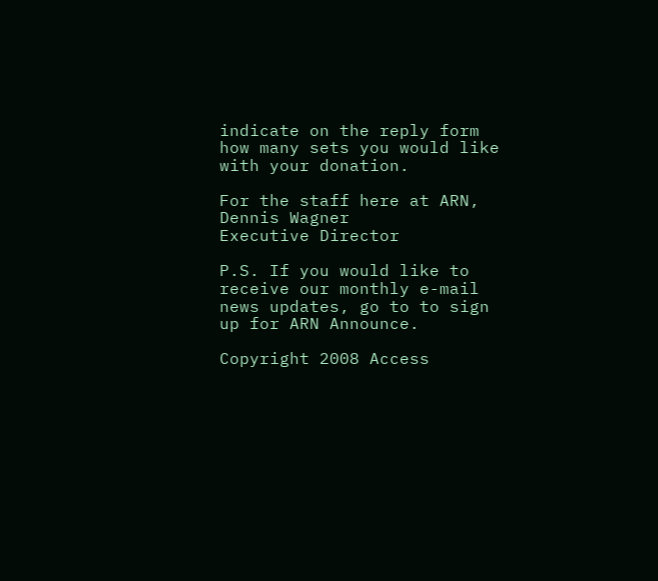indicate on the reply form how many sets you would like with your donation.

For the staff here at ARN,
Dennis Wagner
Executive Director

P.S. If you would like to receive our monthly e-mail news updates, go to to sign up for ARN Announce.

Copyright 2008 Access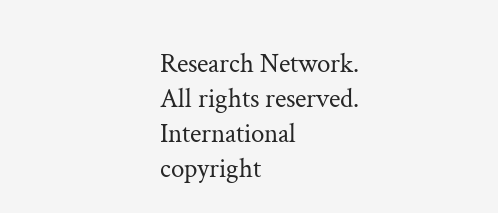Research Network. All rights reserved. International copyright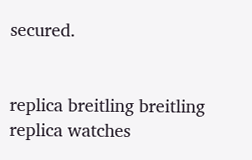secured.


replica breitling breitling replica watches